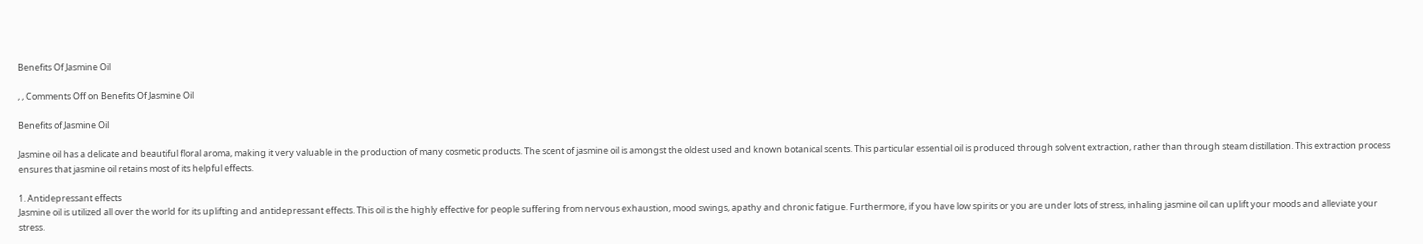Benefits Of Jasmine Oil

, , Comments Off on Benefits Of Jasmine Oil

Benefits of Jasmine Oil

Jasmine oil has a delicate and beautiful floral aroma, making it very valuable in the production of many cosmetic products. The scent of jasmine oil is amongst the oldest used and known botanical scents. This particular essential oil is produced through solvent extraction, rather than through steam distillation. This extraction process ensures that jasmine oil retains most of its helpful effects.

1. Antidepressant effects
Jasmine oil is utilized all over the world for its uplifting and antidepressant effects. This oil is the highly effective for people suffering from nervous exhaustion, mood swings, apathy and chronic fatigue. Furthermore, if you have low spirits or you are under lots of stress, inhaling jasmine oil can uplift your moods and alleviate your stress.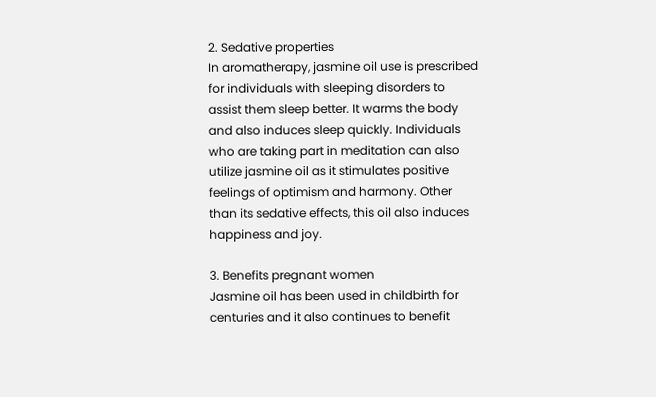2. Sedative properties
In aromatherapy, jasmine oil use is prescribed for individuals with sleeping disorders to assist them sleep better. It warms the body and also induces sleep quickly. Individuals who are taking part in meditation can also utilize jasmine oil as it stimulates positive feelings of optimism and harmony. Other than its sedative effects, this oil also induces happiness and joy.

3. Benefits pregnant women
Jasmine oil has been used in childbirth for centuries and it also continues to benefit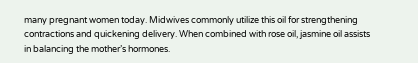many pregnant women today. Midwives commonly utilize this oil for strengthening contractions and quickening delivery. When combined with rose oil, jasmine oil assists in balancing the mother’s hormones.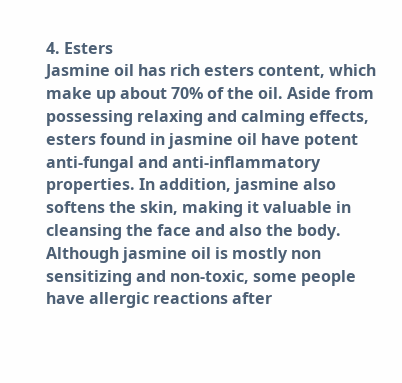4. Esters
Jasmine oil has rich esters content, which make up about 70% of the oil. Aside from possessing relaxing and calming effects, esters found in jasmine oil have potent anti-fungal and anti-inflammatory properties. In addition, jasmine also softens the skin, making it valuable in cleansing the face and also the body.
Although jasmine oil is mostly non sensitizing and non-toxic, some people have allergic reactions after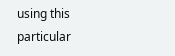using this particular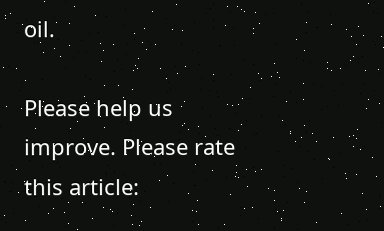oil.

Please help us improve. Please rate this article: